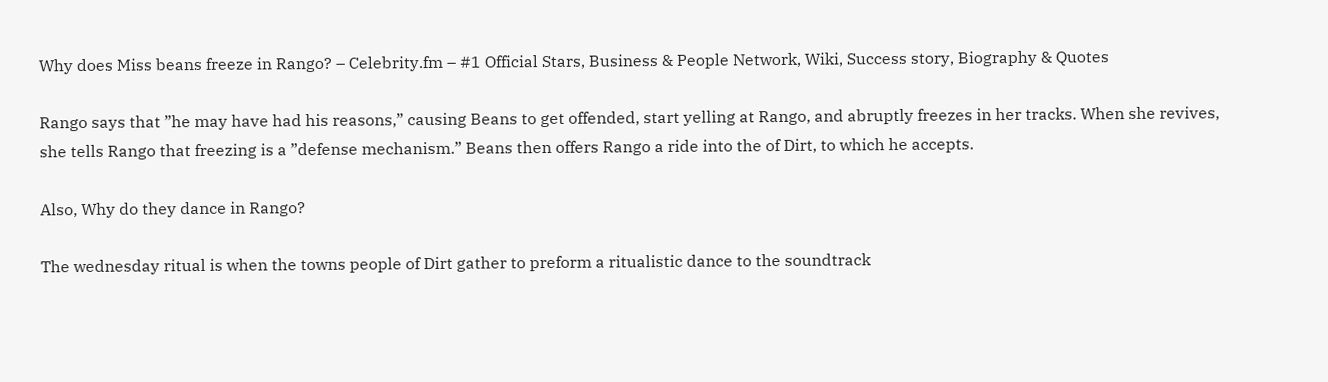Why does Miss beans freeze in Rango? – Celebrity.fm – #1 Official Stars, Business & People Network, Wiki, Success story, Biography & Quotes

Rango says that ”he may have had his reasons,” causing Beans to get offended, start yelling at Rango, and abruptly freezes in her tracks. When she revives, she tells Rango that freezing is a ”defense mechanism.” Beans then offers Rango a ride into the of Dirt, to which he accepts.

Also, Why do they dance in Rango?

The wednesday ritual is when the towns people of Dirt gather to preform a ritualistic dance to the soundtrack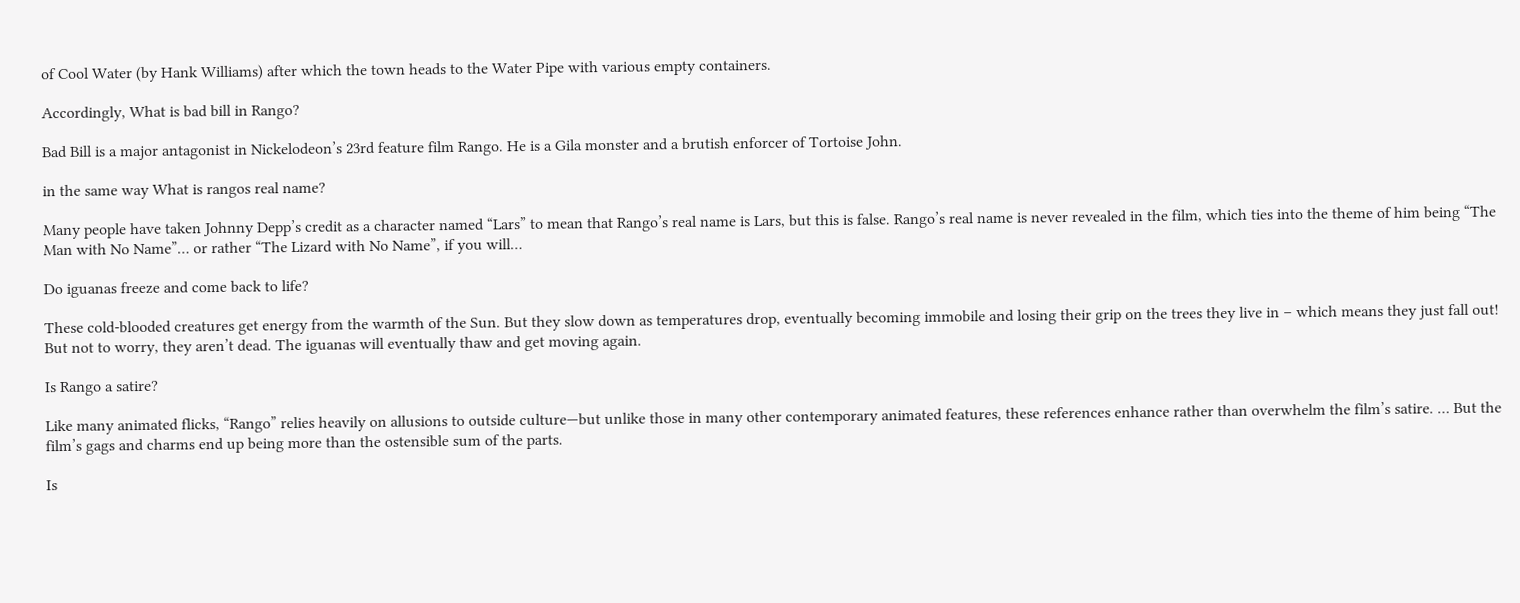of Cool Water (by Hank Williams) after which the town heads to the Water Pipe with various empty containers.

Accordingly, What is bad bill in Rango?

Bad Bill is a major antagonist in Nickelodeon’s 23rd feature film Rango. He is a Gila monster and a brutish enforcer of Tortoise John.

in the same way What is rangos real name?

Many people have taken Johnny Depp’s credit as a character named “Lars” to mean that Rango’s real name is Lars, but this is false. Rango’s real name is never revealed in the film, which ties into the theme of him being “The Man with No Name”… or rather “The Lizard with No Name”, if you will…

Do iguanas freeze and come back to life?

These cold-blooded creatures get energy from the warmth of the Sun. But they slow down as temperatures drop, eventually becoming immobile and losing their grip on the trees they live in – which means they just fall out! But not to worry, they aren’t dead. The iguanas will eventually thaw and get moving again.

Is Rango a satire?

Like many animated flicks, “Rango” relies heavily on allusions to outside culture—but unlike those in many other contemporary animated features, these references enhance rather than overwhelm the film’s satire. … But the film’s gags and charms end up being more than the ostensible sum of the parts.

Is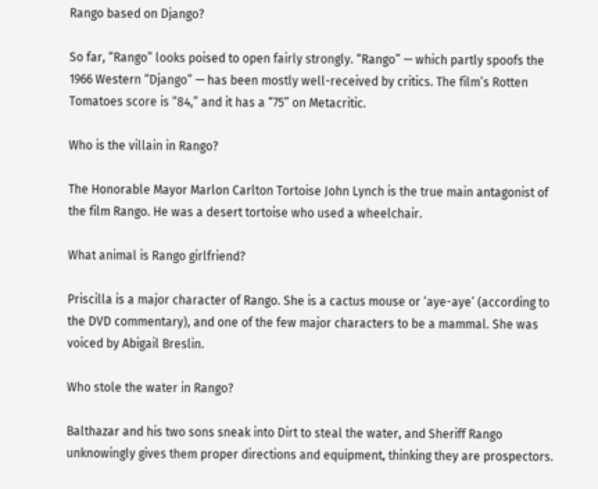Rango based on Django?

So far, “Rango” looks poised to open fairly strongly. “Rango” — which partly spoofs the 1966 Western “Django” — has been mostly well-received by critics. The film’s Rotten Tomatoes score is “84,” and it has a “75” on Metacritic.

Who is the villain in Rango?

The Honorable Mayor Marlon Carlton Tortoise John Lynch is the true main antagonist of the film Rango. He was a desert tortoise who used a wheelchair.

What animal is Rango girlfriend?

Priscilla is a major character of Rango. She is a cactus mouse or ‘aye-aye’ (according to the DVD commentary), and one of the few major characters to be a mammal. She was voiced by Abigail Breslin.

Who stole the water in Rango?

Balthazar and his two sons sneak into Dirt to steal the water, and Sheriff Rango unknowingly gives them proper directions and equipment, thinking they are prospectors.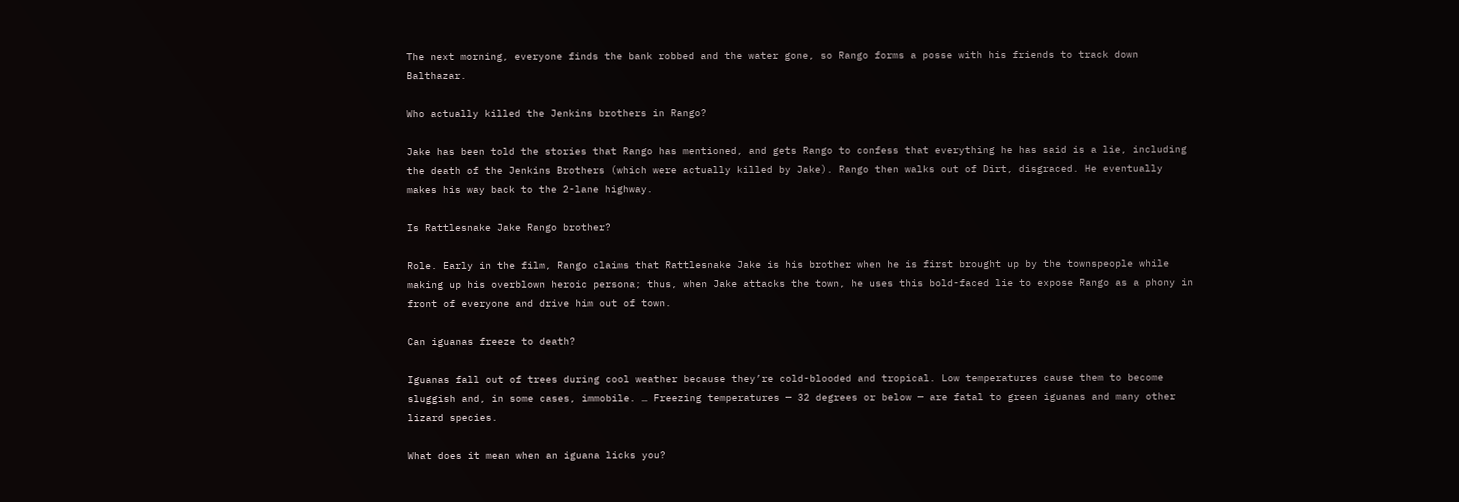The next morning, everyone finds the bank robbed and the water gone, so Rango forms a posse with his friends to track down Balthazar.

Who actually killed the Jenkins brothers in Rango?

Jake has been told the stories that Rango has mentioned, and gets Rango to confess that everything he has said is a lie, including the death of the Jenkins Brothers (which were actually killed by Jake). Rango then walks out of Dirt, disgraced. He eventually makes his way back to the 2-lane highway.

Is Rattlesnake Jake Rango brother?

Role. Early in the film, Rango claims that Rattlesnake Jake is his brother when he is first brought up by the townspeople while making up his overblown heroic persona; thus, when Jake attacks the town, he uses this bold-faced lie to expose Rango as a phony in front of everyone and drive him out of town.

Can iguanas freeze to death?

Iguanas fall out of trees during cool weather because they’re cold-blooded and tropical. Low temperatures cause them to become sluggish and, in some cases, immobile. … Freezing temperatures — 32 degrees or below — are fatal to green iguanas and many other lizard species.

What does it mean when an iguana licks you?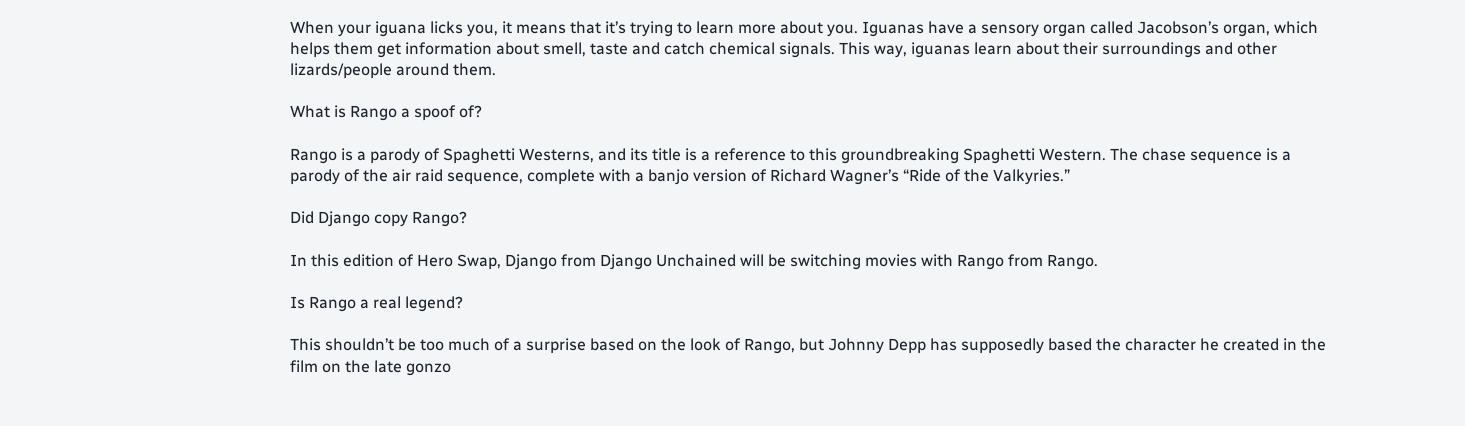When your iguana licks you, it means that it’s trying to learn more about you. Iguanas have a sensory organ called Jacobson’s organ, which helps them get information about smell, taste and catch chemical signals. This way, iguanas learn about their surroundings and other lizards/people around them.

What is Rango a spoof of?

Rango is a parody of Spaghetti Westerns, and its title is a reference to this groundbreaking Spaghetti Western. The chase sequence is a parody of the air raid sequence, complete with a banjo version of Richard Wagner’s “Ride of the Valkyries.”

Did Django copy Rango?

In this edition of Hero Swap, Django from Django Unchained will be switching movies with Rango from Rango.

Is Rango a real legend?

This shouldn’t be too much of a surprise based on the look of Rango, but Johnny Depp has supposedly based the character he created in the film on the late gonzo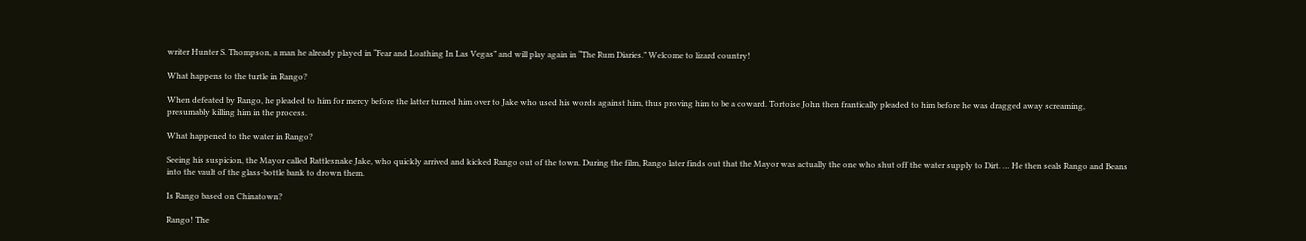writer Hunter S. Thompson, a man he already played in “Fear and Loathing In Las Vegas” and will play again in “The Rum Diaries.” Welcome to lizard country!

What happens to the turtle in Rango?

When defeated by Rango, he pleaded to him for mercy before the latter turned him over to Jake who used his words against him, thus proving him to be a coward. Tortoise John then frantically pleaded to him before he was dragged away screaming, presumably killing him in the process.

What happened to the water in Rango?

Seeing his suspicion, the Mayor called Rattlesnake Jake, who quickly arrived and kicked Rango out of the town. During the film, Rango later finds out that the Mayor was actually the one who shut off the water supply to Dirt. … He then seals Rango and Beans into the vault of the glass-bottle bank to drown them.

Is Rango based on Chinatown?

Rango! The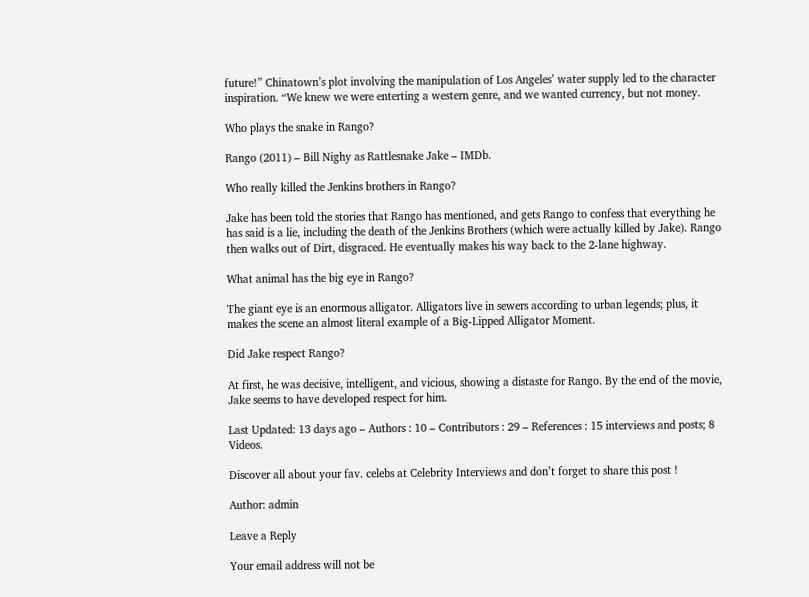future!” Chinatown’s plot involving the manipulation of Los Angeles’ water supply led to the character inspiration. “We knew we were enterting a western genre, and we wanted currency, but not money.

Who plays the snake in Rango?

Rango (2011) – Bill Nighy as Rattlesnake Jake – IMDb.

Who really killed the Jenkins brothers in Rango?

Jake has been told the stories that Rango has mentioned, and gets Rango to confess that everything he has said is a lie, including the death of the Jenkins Brothers (which were actually killed by Jake). Rango then walks out of Dirt, disgraced. He eventually makes his way back to the 2-lane highway.

What animal has the big eye in Rango?

The giant eye is an enormous alligator. Alligators live in sewers according to urban legends; plus, it makes the scene an almost literal example of a Big-Lipped Alligator Moment.

Did Jake respect Rango?

At first, he was decisive, intelligent, and vicious, showing a distaste for Rango. By the end of the movie, Jake seems to have developed respect for him.

Last Updated: 13 days ago – Authors : 10 – Contributors : 29 – References : 15 interviews and posts; 8 Videos.

Discover all about your fav. celebs at Celebrity Interviews and don’t forget to share this post !

Author: admin

Leave a Reply

Your email address will not be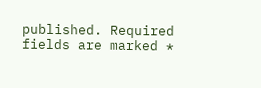published. Required fields are marked *